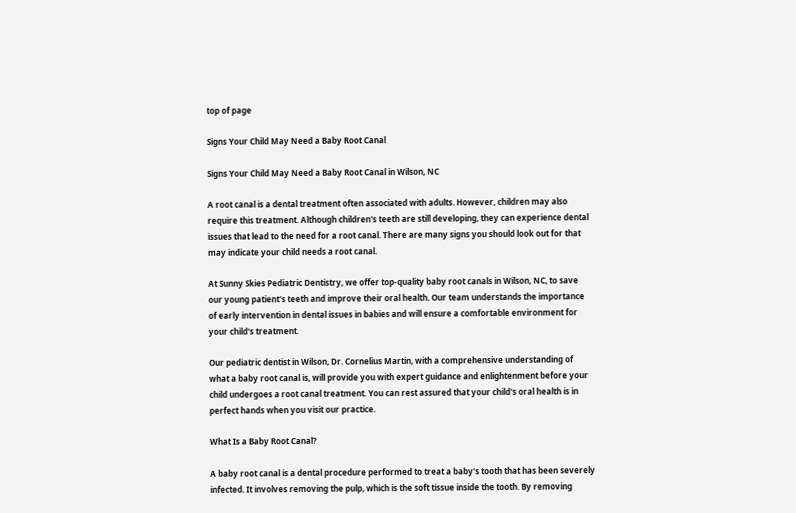top of page

Signs Your Child May Need a Baby Root Canal

Signs Your Child May Need a Baby Root Canal in Wilson, NC

A root canal is a dental treatment often associated with adults. However, children may also require this treatment. Although children's teeth are still developing, they can experience dental issues that lead to the need for a root canal. There are many signs you should look out for that may indicate your child needs a root canal.

At Sunny Skies Pediatric Dentistry, we offer top-quality baby root canals in Wilson, NC, to save our young patient's teeth and improve their oral health. Our team understands the importance of early intervention in dental issues in babies and will ensure a comfortable environment for your child's treatment.

Our pediatric dentist in Wilson, Dr. Cornelius Martin, with a comprehensive understanding of what a baby root canal is, will provide you with expert guidance and enlightenment before your child undergoes a root canal treatment. You can rest assured that your child's oral health is in perfect hands when you visit our practice.

What Is a Baby Root Canal?

A baby root canal is a dental procedure performed to treat a baby's tooth that has been severely infected. It involves removing the pulp, which is the soft tissue inside the tooth. By removing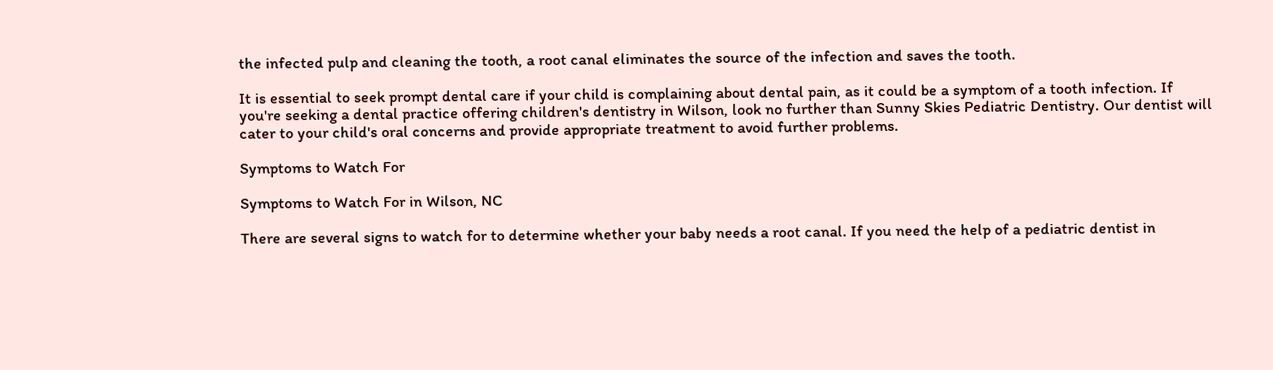the infected pulp and cleaning the tooth, a root canal eliminates the source of the infection and saves the tooth.

It is essential to seek prompt dental care if your child is complaining about dental pain, as it could be a symptom of a tooth infection. If you're seeking a dental practice offering children's dentistry in Wilson, look no further than Sunny Skies Pediatric Dentistry. Our dentist will cater to your child's oral concerns and provide appropriate treatment to avoid further problems.

Symptoms to Watch For

Symptoms to Watch For in Wilson, NC

There are several signs to watch for to determine whether your baby needs a root canal. If you need the help of a pediatric dentist in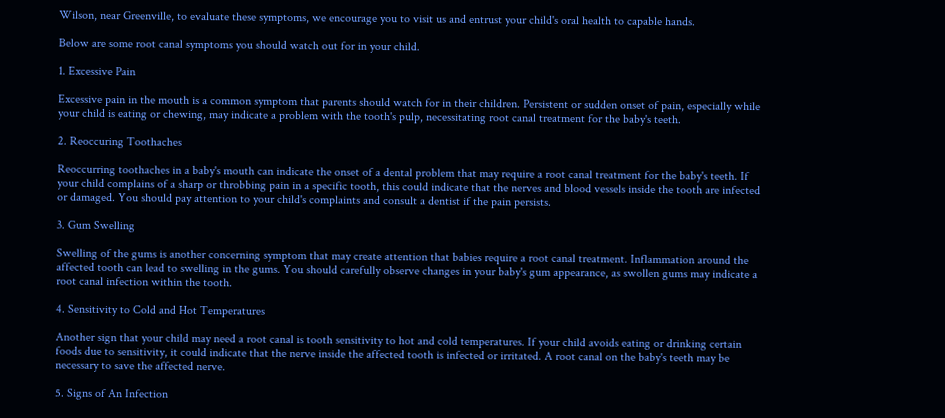Wilson, near Greenville, to evaluate these symptoms, we encourage you to visit us and entrust your child's oral health to capable hands.

Below are some root canal symptoms you should watch out for in your child.

1. Excessive Pain

Excessive pain in the mouth is a common symptom that parents should watch for in their children. Persistent or sudden onset of pain, especially while your child is eating or chewing, may indicate a problem with the tooth's pulp, necessitating root canal treatment for the baby's teeth.

2. Reoccuring Toothaches

Reoccurring toothaches in a baby's mouth can indicate the onset of a dental problem that may require a root canal treatment for the baby's teeth. If your child complains of a sharp or throbbing pain in a specific tooth, this could indicate that the nerves and blood vessels inside the tooth are infected or damaged. You should pay attention to your child's complaints and consult a dentist if the pain persists.

3. Gum Swelling

Swelling of the gums is another concerning symptom that may create attention that babies require a root canal treatment. Inflammation around the affected tooth can lead to swelling in the gums. You should carefully observe changes in your baby's gum appearance, as swollen gums may indicate a root canal infection within the tooth.

4. Sensitivity to Cold and Hot Temperatures

Another sign that your child may need a root canal is tooth sensitivity to hot and cold temperatures. If your child avoids eating or drinking certain foods due to sensitivity, it could indicate that the nerve inside the affected tooth is infected or irritated. A root canal on the baby's teeth may be necessary to save the affected nerve.

5. Signs of An Infection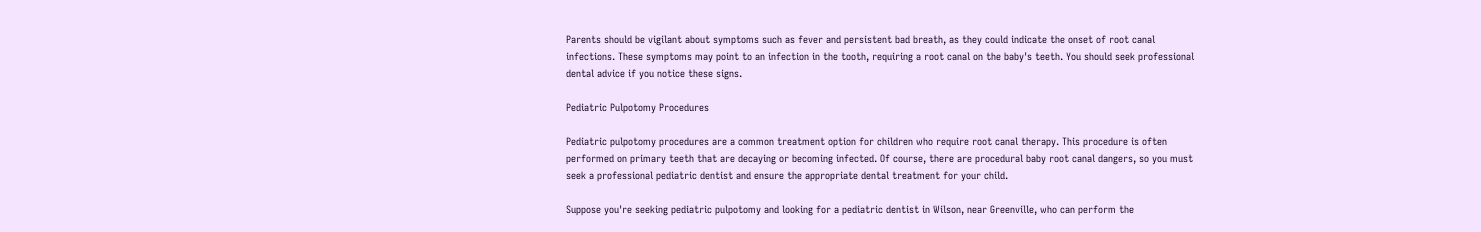Parents should be vigilant about symptoms such as fever and persistent bad breath, as they could indicate the onset of root canal infections. These symptoms may point to an infection in the tooth, requiring a root canal on the baby's teeth. You should seek professional dental advice if you notice these signs.

Pediatric Pulpotomy Procedures

Pediatric pulpotomy procedures are a common treatment option for children who require root canal therapy. This procedure is often performed on primary teeth that are decaying or becoming infected. Of course, there are procedural baby root canal dangers, so you must seek a professional pediatric dentist and ensure the appropriate dental treatment for your child.

Suppose you're seeking pediatric pulpotomy and looking for a pediatric dentist in Wilson, near Greenville, who can perform the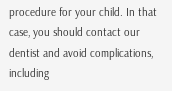procedure for your child. In that case, you should contact our dentist and avoid complications, including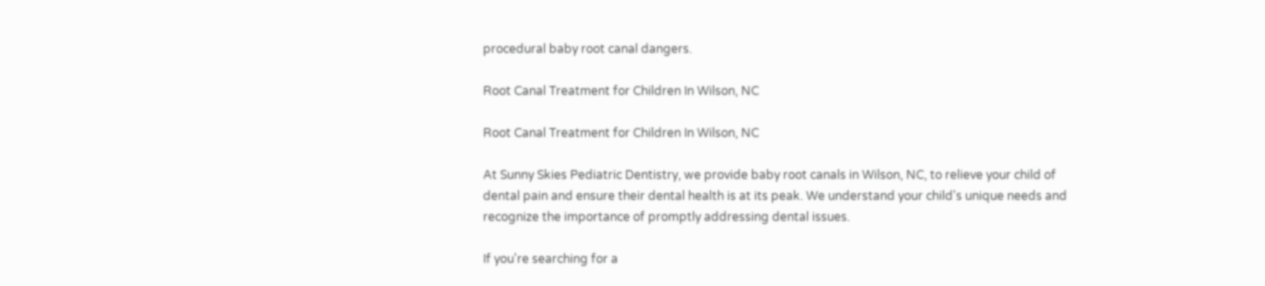procedural baby root canal dangers.

Root Canal Treatment for Children In Wilson, NC

Root Canal Treatment for Children In Wilson, NC

At Sunny Skies Pediatric Dentistry, we provide baby root canals in Wilson, NC, to relieve your child of dental pain and ensure their dental health is at its peak. We understand your child's unique needs and recognize the importance of promptly addressing dental issues.

If you're searching for a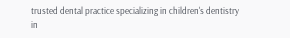trusted dental practice specializing in children's dentistry in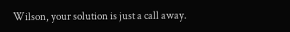Wilson, your solution is just a call away.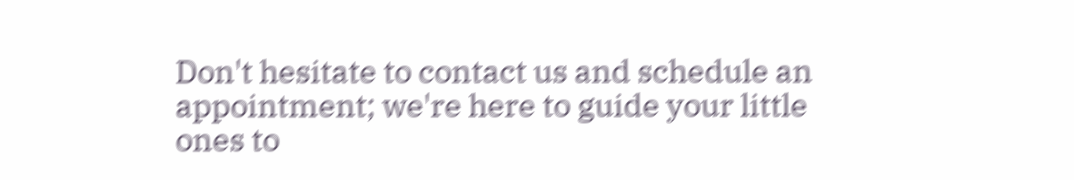Don't hesitate to contact us and schedule an appointment; we're here to guide your little ones to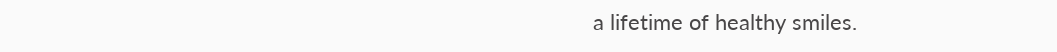a lifetime of healthy smiles.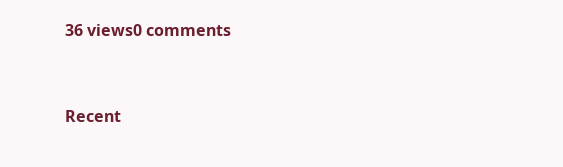36 views0 comments


Recent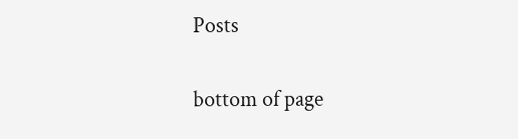Posts

bottom of page